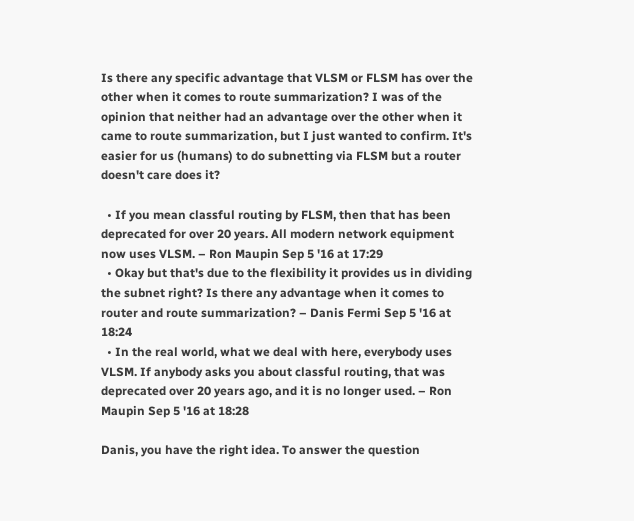Is there any specific advantage that VLSM or FLSM has over the other when it comes to route summarization? I was of the opinion that neither had an advantage over the other when it came to route summarization, but I just wanted to confirm. It's easier for us (humans) to do subnetting via FLSM but a router doesn't care does it?

  • If you mean classful routing by FLSM, then that has been deprecated for over 20 years. All modern network equipment now uses VLSM. – Ron Maupin Sep 5 '16 at 17:29
  • Okay but that's due to the flexibility it provides us in dividing the subnet right? Is there any advantage when it comes to router and route summarization? – Danis Fermi Sep 5 '16 at 18:24
  • In the real world, what we deal with here, everybody uses VLSM. If anybody asks you about classful routing, that was deprecated over 20 years ago, and it is no longer used. – Ron Maupin Sep 5 '16 at 18:28

Danis, you have the right idea. To answer the question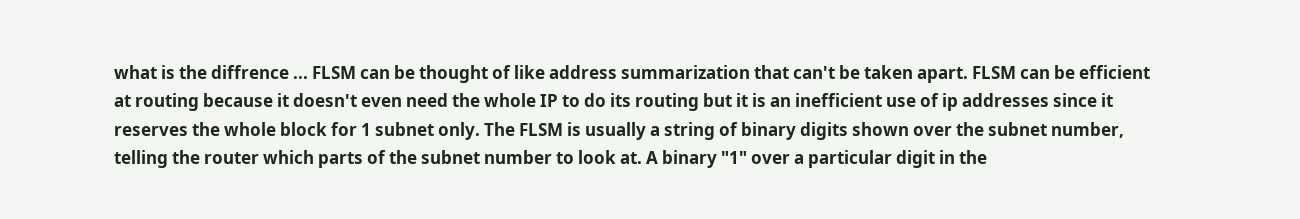what is the diffrence ... FLSM can be thought of like address summarization that can't be taken apart. FLSM can be efficient at routing because it doesn't even need the whole IP to do its routing but it is an inefficient use of ip addresses since it reserves the whole block for 1 subnet only. The FLSM is usually a string of binary digits shown over the subnet number, telling the router which parts of the subnet number to look at. A binary "1" over a particular digit in the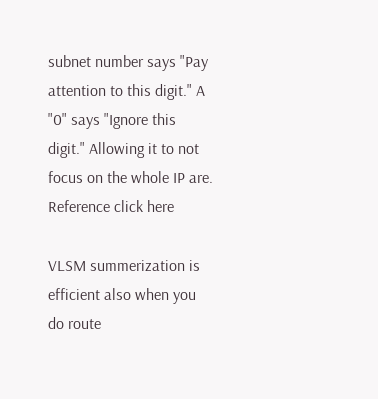subnet number says "Pay attention to this digit." A "0" says "Ignore this digit." Allowing it to not focus on the whole IP are. Reference click here

VLSM summerization is efficient also when you do route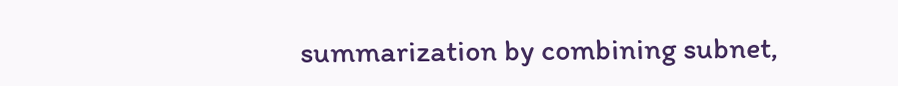summarization by combining subnet,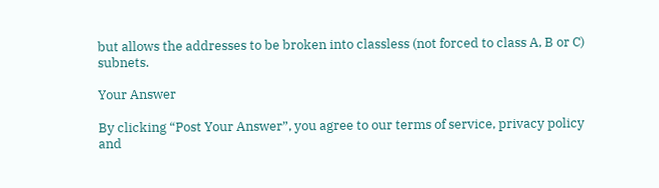but allows the addresses to be broken into classless (not forced to class A, B or C) subnets.

Your Answer

By clicking “Post Your Answer”, you agree to our terms of service, privacy policy and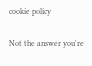cookie policy

Not the answer you're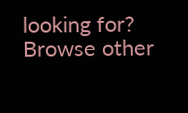looking for? Browse other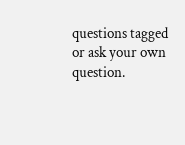questions tagged or ask your own question.